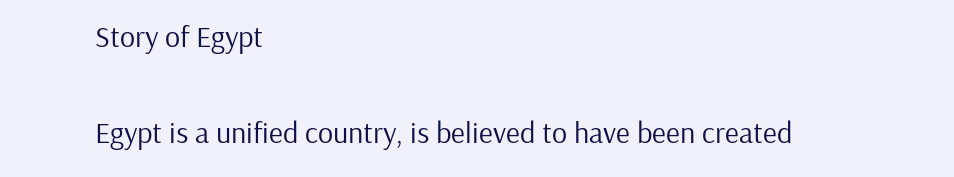Story of Egypt

Egypt is a unified country, is believed to have been created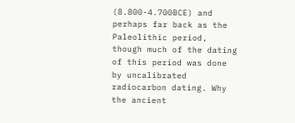(8.800-4.700BCE) and perhaps far back as the Paleolithic period, though much of the dating of this period was done by uncalibrated radiocarbon dating. Why the ancient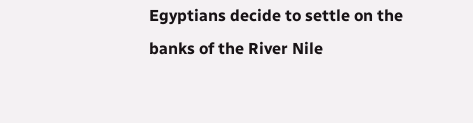Egyptians decide to settle on the banks of the River Nile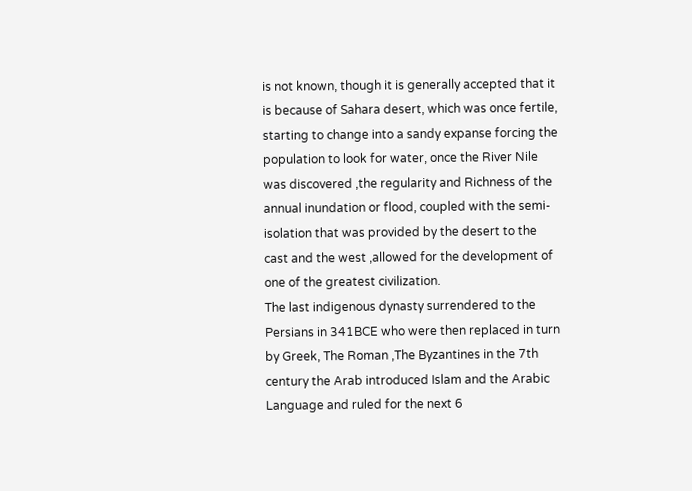is not known, though it is generally accepted that it is because of Sahara desert, which was once fertile, starting to change into a sandy expanse forcing the population to look for water, once the River Nile was discovered ,the regularity and Richness of the annual inundation or flood, coupled with the semi-isolation that was provided by the desert to the cast and the west ,allowed for the development of one of the greatest civilization.
The last indigenous dynasty surrendered to the Persians in 341BCE who were then replaced in turn by Greek, The Roman ,The Byzantines in the 7th century the Arab introduced Islam and the Arabic Language and ruled for the next 6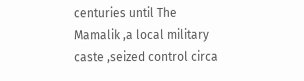centuries until The Mamalik ,a local military caste ,seized control circa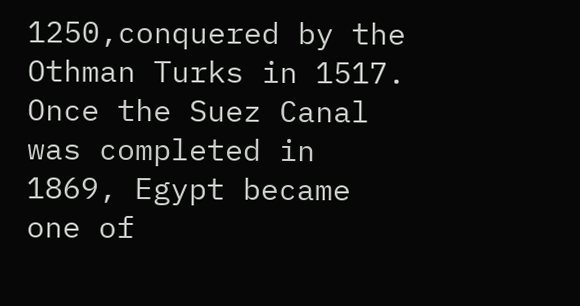1250,conquered by the Othman Turks in 1517.
Once the Suez Canal was completed in 1869, Egypt became one of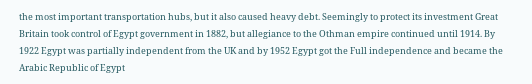the most important transportation hubs, but it also caused heavy debt. Seemingly to protect its investment Great Britain took control of Egypt government in 1882, but allegiance to the Othman empire continued until 1914. By 1922 Egypt was partially independent from the UK and by 1952 Egypt got the Full independence and became the Arabic Republic of Egypt